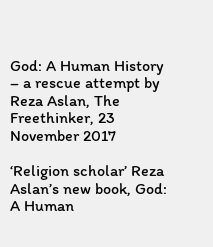God: A Human History – a rescue attempt by Reza Aslan, The Freethinker, 23 November 2017

‘Religion scholar’ Reza Aslan’s new book, God: A Human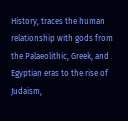History, traces the human relationship with gods from the Palaeolithic, Greek, and Egyptian eras to the rise of  Judaism,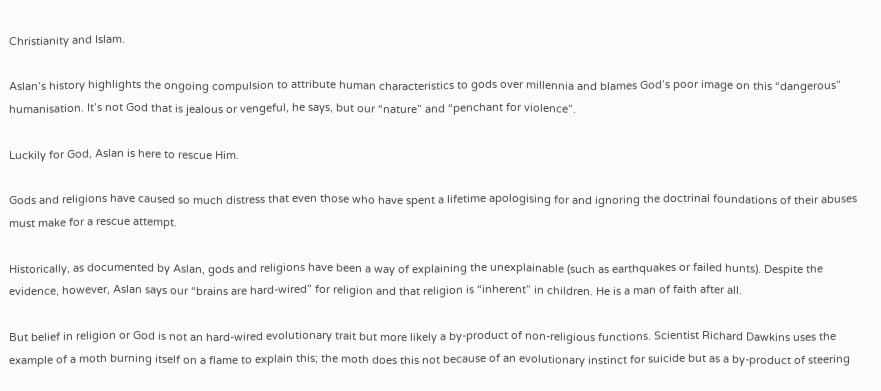Christianity and Islam.

Aslan’s history highlights the ongoing compulsion to attribute human characteristics to gods over millennia and blames God’s poor image on this “dangerous” humanisation. It’s not God that is jealous or vengeful, he says, but our “nature” and “penchant for violence”.

Luckily for God, Aslan is here to rescue Him.

Gods and religions have caused so much distress that even those who have spent a lifetime apologising for and ignoring the doctrinal foundations of their abuses must make for a rescue attempt.

Historically, as documented by Aslan, gods and religions have been a way of explaining the unexplainable (such as earthquakes or failed hunts). Despite the evidence, however, Aslan says our “brains are hard-wired” for religion and that religion is “inherent” in children. He is a man of faith after all.

But belief in religion or God is not an hard-wired evolutionary trait but more likely a by-product of non-religious functions. Scientist Richard Dawkins uses the example of a moth burning itself on a flame to explain this; the moth does this not because of an evolutionary instinct for suicide but as a by-product of steering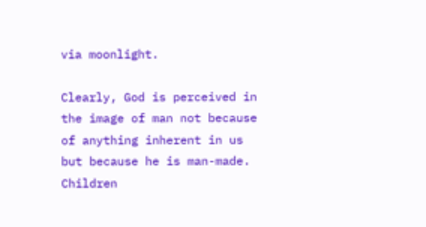via moonlight.

Clearly, God is perceived in the image of man not because of anything inherent in us but because he is man-made.  Children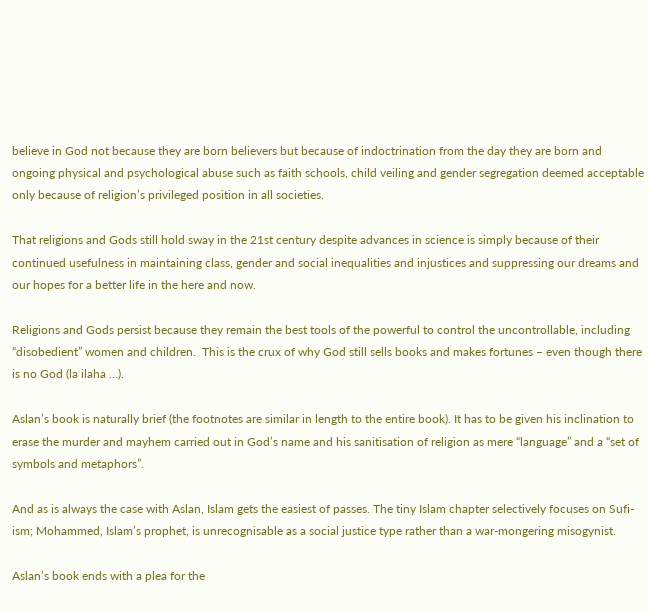believe in God not because they are born believers but because of indoctrination from the day they are born and ongoing physical and psychological abuse such as faith schools, child veiling and gender segregation deemed acceptable only because of religion’s privileged position in all societies.

That religions and Gods still hold sway in the 21st century despite advances in science is simply because of their continued usefulness in maintaining class, gender and social inequalities and injustices and suppressing our dreams and our hopes for a better life in the here and now.

Religions and Gods persist because they remain the best tools of the powerful to control the uncontrollable, including “disobedient” women and children.  This is the crux of why God still sells books and makes fortunes – even though there is no God (la ilaha …).

Aslan’s book is naturally brief (the footnotes are similar in length to the entire book). It has to be given his inclination to erase the murder and mayhem carried out in God’s name and his sanitisation of religion as mere “language” and a “set of symbols and metaphors”.

And as is always the case with Aslan, Islam gets the easiest of passes. The tiny Islam chapter selectively focuses on Sufi-ism; Mohammed, Islam’s prophet, is unrecognisable as a social justice type rather than a war-mongering misogynist.

Aslan’s book ends with a plea for the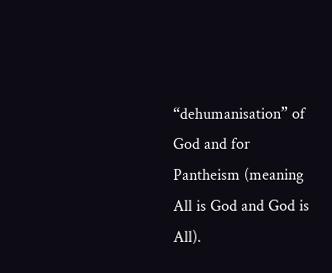“dehumanisation” of God and for Pantheism (meaning All is God and God is All).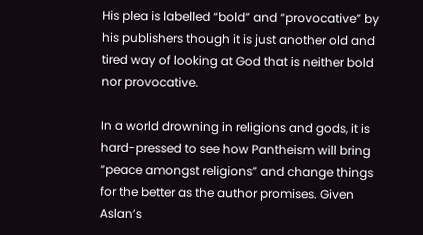His plea is labelled “bold” and “provocative” by his publishers though it is just another old and tired way of looking at God that is neither bold nor provocative.

In a world drowning in religions and gods, it is hard-pressed to see how Pantheism will bring “peace amongst religions” and change things for the better as the author promises. Given Aslan’s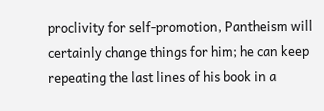proclivity for self-promotion, Pantheism will certainly change things for him; he can keep repeating the last lines of his book in a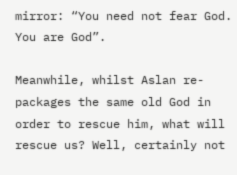mirror: “You need not fear God. You are God”.

Meanwhile, whilst Aslan re-packages the same old God in order to rescue him, what will rescue us? Well, certainly not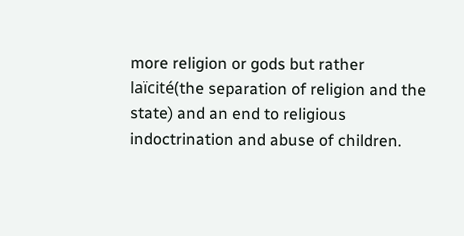more religion or gods but rather laïcité(the separation of religion and the state) and an end to religious indoctrination and abuse of children.